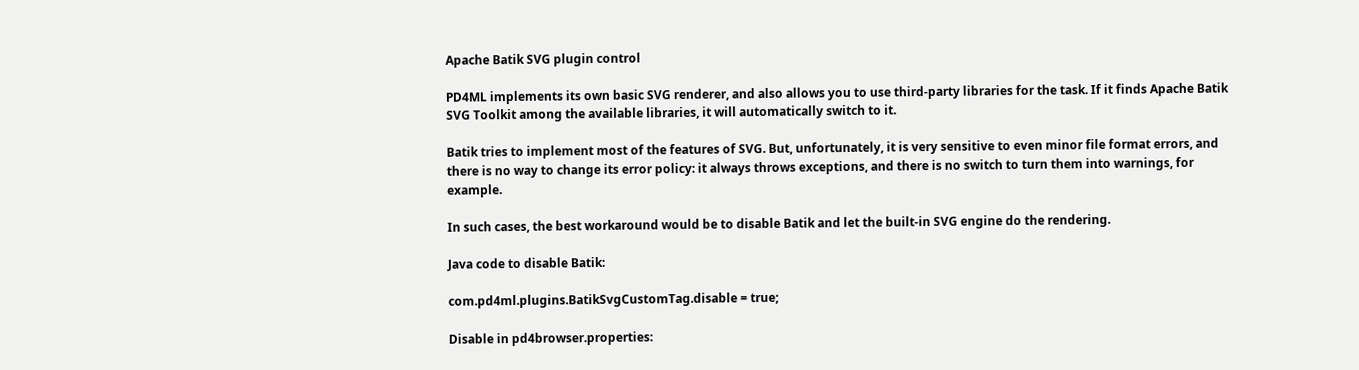Apache Batik SVG plugin control

PD4ML implements its own basic SVG renderer, and also allows you to use third-party libraries for the task. If it finds Apache Batik SVG Toolkit among the available libraries, it will automatically switch to it.

Batik tries to implement most of the features of SVG. But, unfortunately, it is very sensitive to even minor file format errors, and there is no way to change its error policy: it always throws exceptions, and there is no switch to turn them into warnings, for example.

In such cases, the best workaround would be to disable Batik and let the built-in SVG engine do the rendering.

Java code to disable Batik:

com.pd4ml.plugins.BatikSvgCustomTag.disable = true;

Disable in pd4browser.properties: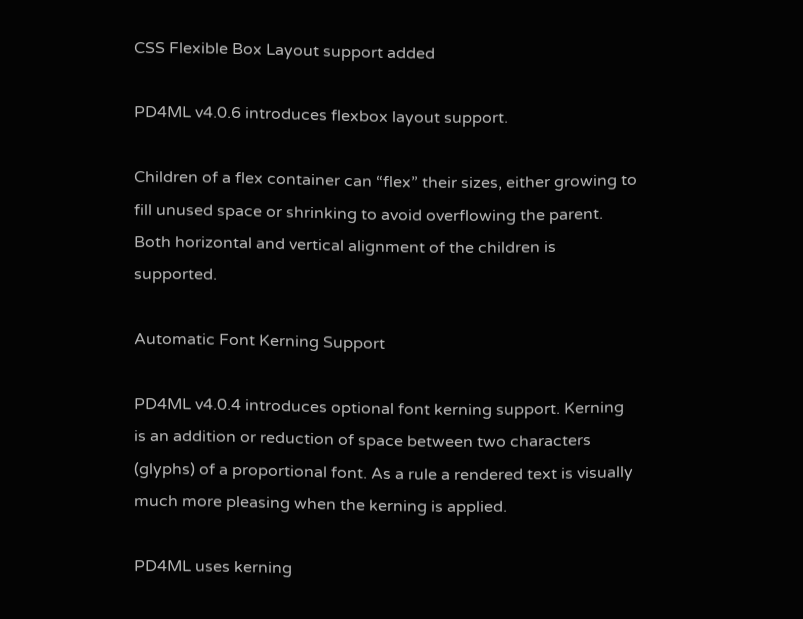CSS Flexible Box Layout support added

PD4ML v4.0.6 introduces flexbox layout support.

Children of a flex container can “flex” their sizes, either growing to fill unused space or shrinking to avoid overflowing the parent. Both horizontal and vertical alignment of the children is supported.

Automatic Font Kerning Support

PD4ML v4.0.4 introduces optional font kerning support. Kerning is an addition or reduction of space between two characters (glyphs) of a proportional font. As a rule a rendered text is visually much more pleasing when the kerning is applied.

PD4ML uses kerning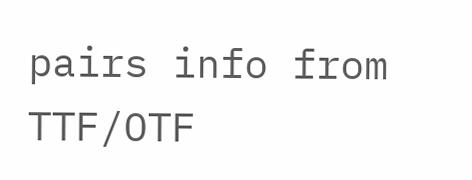pairs info from TTF/OTF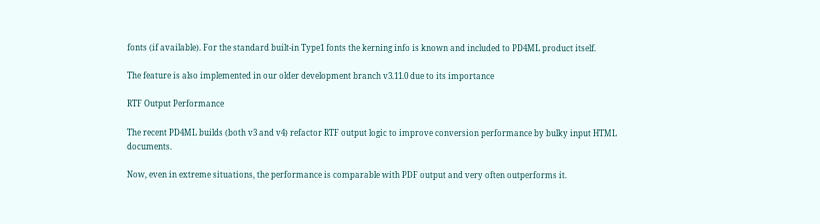fonts (if available). For the standard built-in Type1 fonts the kerning info is known and included to PD4ML product itself.

The feature is also implemented in our older development branch v3.11.0 due to its importance

RTF Output Performance

The recent PD4ML builds (both v3 and v4) refactor RTF output logic to improve conversion performance by bulky input HTML documents.

Now, even in extreme situations, the performance is comparable with PDF output and very often outperforms it.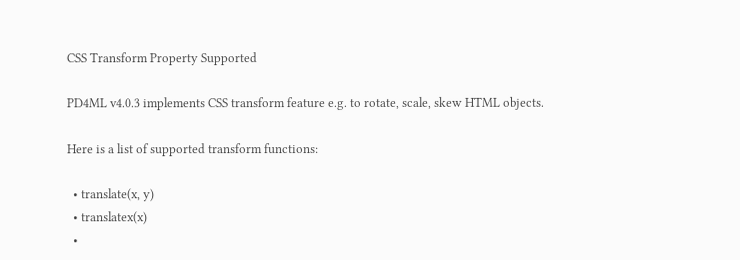CSS Transform Property Supported

PD4ML v4.0.3 implements CSS transform feature e.g. to rotate, scale, skew HTML objects.

Here is a list of supported transform functions:

  • translate(x, y)
  • translatex(x)
  •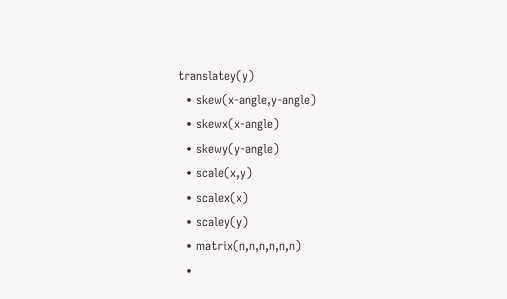translatey(y)
  • skew(x-angle,y-angle)
  • skewx(x-angle)
  • skewy(y-angle)
  • scale(x,y)
  • scalex(x)
  • scaley(y)
  • matrix(n,n,n,n,n,n)
  •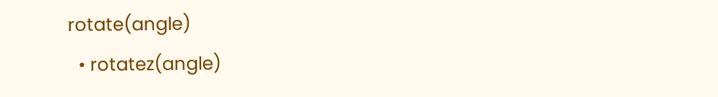rotate(angle)
  • rotatez(angle)